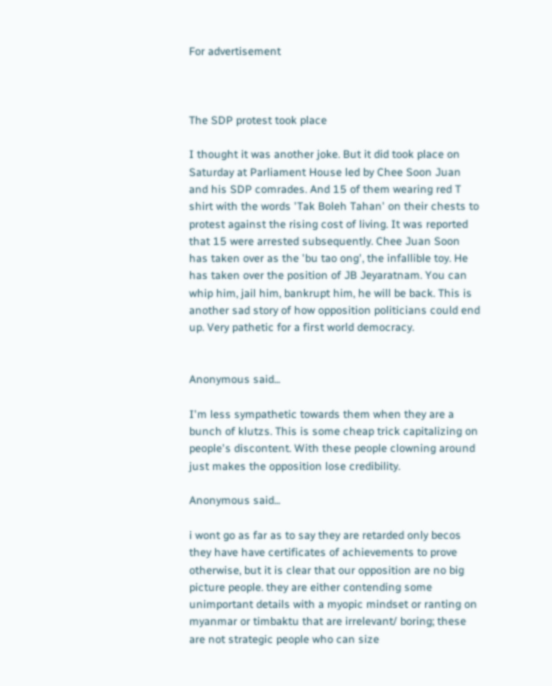For advertisement



The SDP protest took place

I thought it was another joke. But it did took place on Saturday at Parliament House led by Chee Soon Juan and his SDP comrades. And 15 of them wearing red T shirt with the words 'Tak Boleh Tahan' on their chests to protest against the rising cost of living. It was reported that 15 were arrested subsequently. Chee Juan Soon has taken over as the 'bu tao ong', the infallible toy. He has taken over the position of JB Jeyaratnam. You can whip him, jail him, bankrupt him, he will be back. This is another sad story of how opposition politicians could end up. Very pathetic for a first world democracy.


Anonymous said...

I'm less sympathetic towards them when they are a bunch of klutzs. This is some cheap trick capitalizing on people's discontent. With these people clowning around just makes the opposition lose credibility.

Anonymous said...

i wont go as far as to say they are retarded only becos they have have certificates of achievements to prove otherwise, but it is clear that our opposition are no big picture people. they are either contending some unimportant details with a myopic mindset or ranting on myanmar or timbaktu that are irrelevant/ boring; these are not strategic people who can size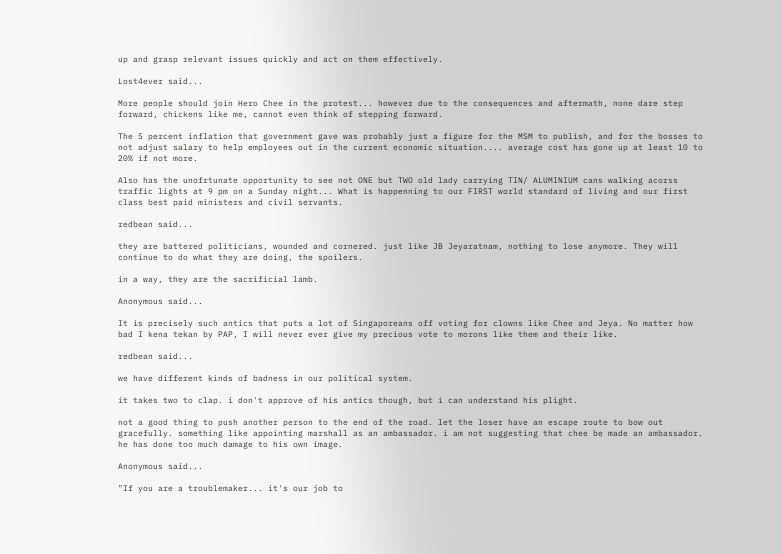up and grasp relevant issues quickly and act on them effectively.

Lost4ever said...

More people should join Hero Chee in the protest... however due to the consequences and aftermath, none dare step forward, chickens like me, cannot even think of stepping forward.

The 5 percent inflation that government gave was probably just a figure for the MSM to publish, and for the bosses to not adjust salary to help employees out in the current economic situation.... average cost has gone up at least 10 to 20% if not more.

Also has the unofrtunate opportunity to see not ONE but TWO old lady carrying TIN/ ALUMINIUM cans walking acorss traffic lights at 9 pm on a Sunday night... What is happenning to our FIRST world standard of living and our first class best paid ministers and civil servants.

redbean said...

they are battered politicians, wounded and cornered. just like JB Jeyaratnam, nothing to lose anymore. They will continue to do what they are doing, the spoilers.

in a way, they are the sacrificial lamb.

Anonymous said...

It is precisely such antics that puts a lot of Singaporeans off voting for clowns like Chee and Jeya. No matter how bad I kena tekan by PAP, I will never ever give my precious vote to morons like them and their like.

redbean said...

we have different kinds of badness in our political system.

it takes two to clap. i don't approve of his antics though, but i can understand his plight.

not a good thing to push another person to the end of the road. let the loser have an escape route to bow out gracefully. something like appointing marshall as an ambassador. i am not suggesting that chee be made an ambassador. he has done too much damage to his own image.

Anonymous said...

"If you are a troublemaker... it's our job to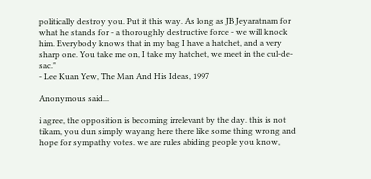politically destroy you. Put it this way. As long as JB Jeyaratnam for what he stands for - a thoroughly destructive force - we will knock him. Everybody knows that in my bag I have a hatchet, and a very sharp one. You take me on, I take my hatchet, we meet in the cul-de-sac."
- Lee Kuan Yew, The Man And His Ideas, 1997

Anonymous said...

i agree, the opposition is becoming irrelevant by the day. this is not tikam, you dun simply wayang here there like some thing wrong and hope for sympathy votes. we are rules abiding people you know,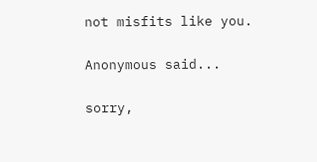not misfits like you.

Anonymous said...

sorry,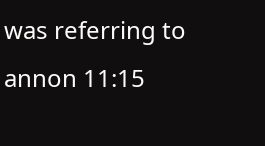was referring to annon 11:15